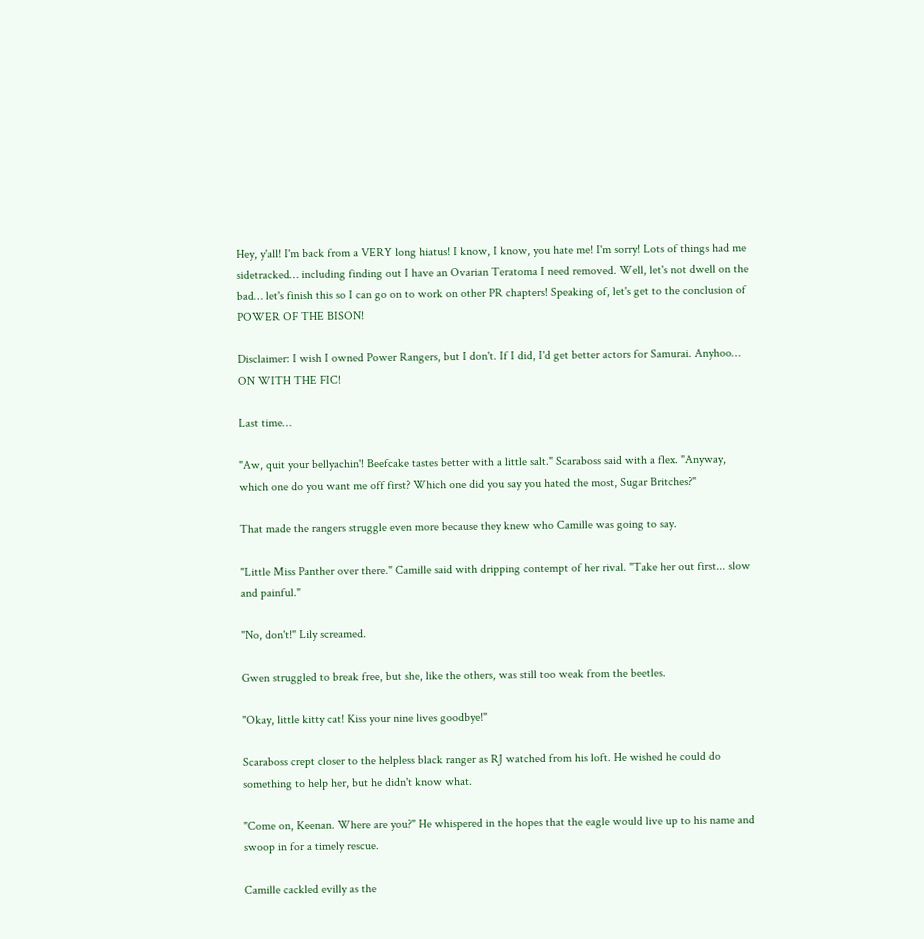Hey, y'all! I'm back from a VERY long hiatus! I know, I know, you hate me! I'm sorry! Lots of things had me sidetracked… including finding out I have an Ovarian Teratoma I need removed. Well, let's not dwell on the bad… let's finish this so I can go on to work on other PR chapters! Speaking of, let's get to the conclusion of POWER OF THE BISON!

Disclaimer: I wish I owned Power Rangers, but I don't. If I did, I'd get better actors for Samurai. Anyhoo… ON WITH THE FIC!

Last time…

"Aw, quit your bellyachin'! Beefcake tastes better with a little salt." Scaraboss said with a flex. "Anyway, which one do you want me off first? Which one did you say you hated the most, Sugar Britches?"

That made the rangers struggle even more because they knew who Camille was going to say.

"Little Miss Panther over there." Camille said with dripping contempt of her rival. "Take her out first... slow and painful."

"No, don't!" Lily screamed.

Gwen struggled to break free, but she, like the others, was still too weak from the beetles.

"Okay, little kitty cat! Kiss your nine lives goodbye!"

Scaraboss crept closer to the helpless black ranger as RJ watched from his loft. He wished he could do something to help her, but he didn't know what.

"Come on, Keenan. Where are you?" He whispered in the hopes that the eagle would live up to his name and swoop in for a timely rescue.

Camille cackled evilly as the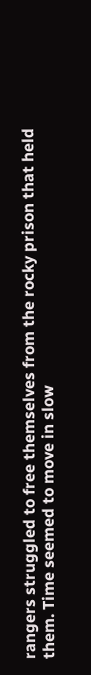rangers struggled to free themselves from the rocky prison that held them. Time seemed to move in slow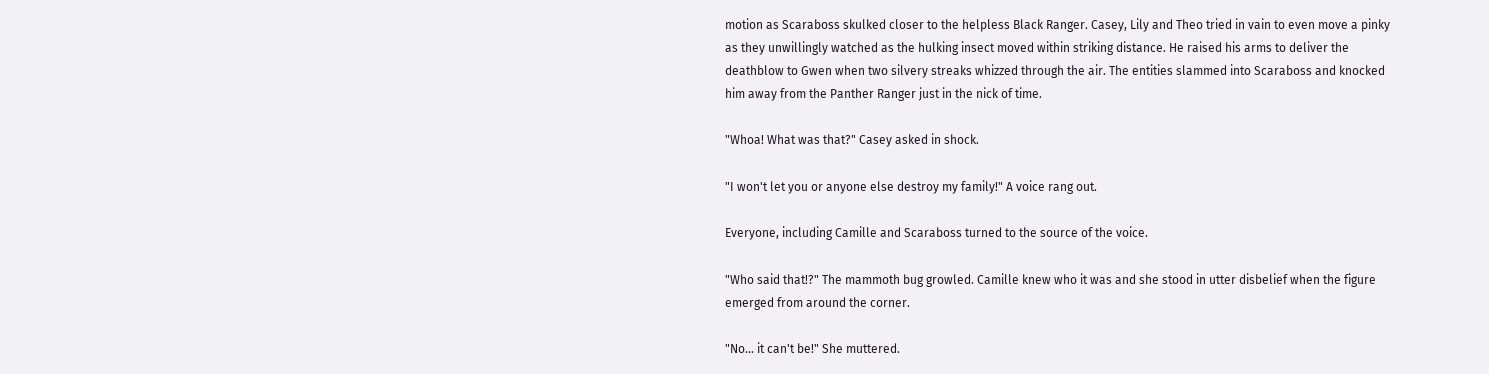motion as Scaraboss skulked closer to the helpless Black Ranger. Casey, Lily and Theo tried in vain to even move a pinky as they unwillingly watched as the hulking insect moved within striking distance. He raised his arms to deliver the deathblow to Gwen when two silvery streaks whizzed through the air. The entities slammed into Scaraboss and knocked him away from the Panther Ranger just in the nick of time.

"Whoa! What was that?" Casey asked in shock.

"I won't let you or anyone else destroy my family!" A voice rang out.

Everyone, including Camille and Scaraboss turned to the source of the voice.

"Who said that!?" The mammoth bug growled. Camille knew who it was and she stood in utter disbelief when the figure emerged from around the corner.

"No… it can't be!" She muttered.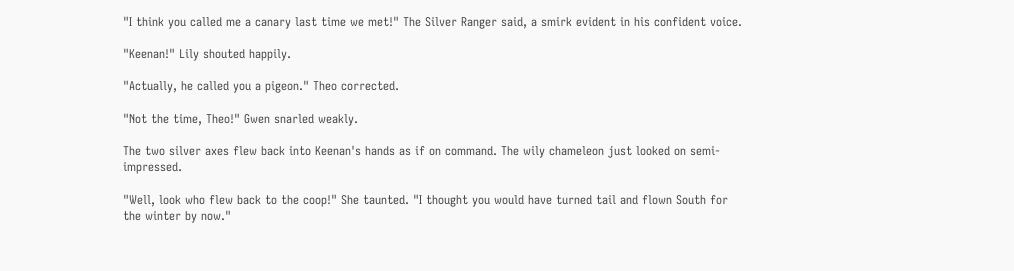"I think you called me a canary last time we met!" The Silver Ranger said, a smirk evident in his confident voice.

"Keenan!" Lily shouted happily.

"Actually, he called you a pigeon." Theo corrected.

"Not the time, Theo!" Gwen snarled weakly.

The two silver axes flew back into Keenan's hands as if on command. The wily chameleon just looked on semi-impressed.

"Well, look who flew back to the coop!" She taunted. "I thought you would have turned tail and flown South for the winter by now."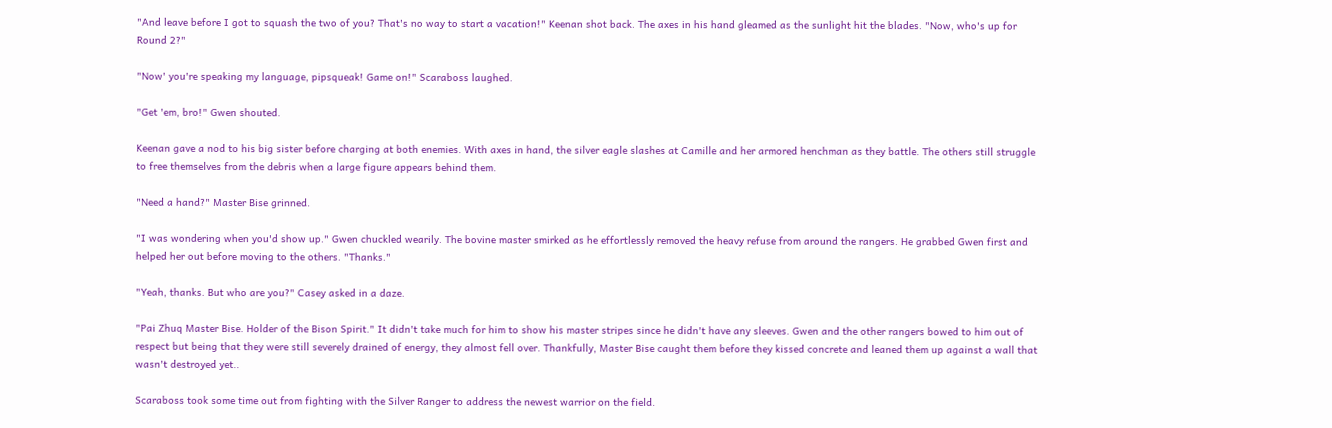"And leave before I got to squash the two of you? That's no way to start a vacation!" Keenan shot back. The axes in his hand gleamed as the sunlight hit the blades. "Now, who's up for Round 2?"

"Now' you're speaking my language, pipsqueak! Game on!" Scaraboss laughed.

"Get 'em, bro!" Gwen shouted.

Keenan gave a nod to his big sister before charging at both enemies. With axes in hand, the silver eagle slashes at Camille and her armored henchman as they battle. The others still struggle to free themselves from the debris when a large figure appears behind them.

"Need a hand?" Master Bise grinned.

"I was wondering when you'd show up." Gwen chuckled wearily. The bovine master smirked as he effortlessly removed the heavy refuse from around the rangers. He grabbed Gwen first and helped her out before moving to the others. "Thanks."

"Yeah, thanks. But who are you?" Casey asked in a daze.

"Pai Zhuq Master Bise. Holder of the Bison Spirit." It didn't take much for him to show his master stripes since he didn't have any sleeves. Gwen and the other rangers bowed to him out of respect but being that they were still severely drained of energy, they almost fell over. Thankfully, Master Bise caught them before they kissed concrete and leaned them up against a wall that wasn't destroyed yet..

Scaraboss took some time out from fighting with the Silver Ranger to address the newest warrior on the field.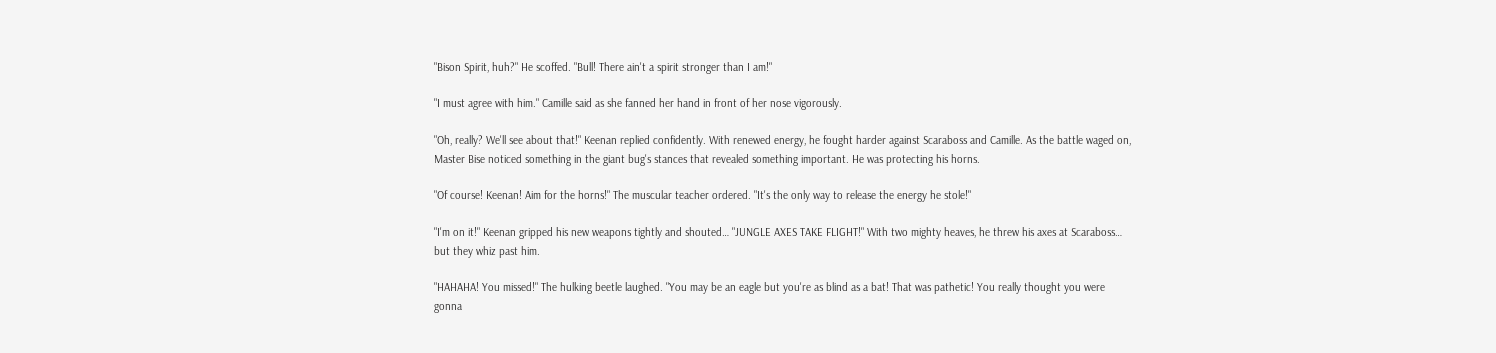"Bison Spirit, huh?" He scoffed. "Bull! There ain't a spirit stronger than I am!"

"I must agree with him." Camille said as she fanned her hand in front of her nose vigorously.

"Oh, really? We'll see about that!" Keenan replied confidently. With renewed energy, he fought harder against Scaraboss and Camille. As the battle waged on, Master Bise noticed something in the giant bug's stances that revealed something important. He was protecting his horns.

"Of course! Keenan! Aim for the horns!" The muscular teacher ordered. "It's the only way to release the energy he stole!"

"I'm on it!" Keenan gripped his new weapons tightly and shouted… "JUNGLE AXES TAKE FLIGHT!" With two mighty heaves, he threw his axes at Scaraboss… but they whiz past him.

"HAHAHA! You missed!" The hulking beetle laughed. "You may be an eagle but you're as blind as a bat! That was pathetic! You really thought you were gonna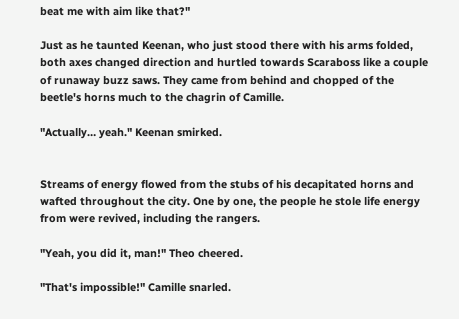beat me with aim like that?"

Just as he taunted Keenan, who just stood there with his arms folded, both axes changed direction and hurtled towards Scaraboss like a couple of runaway buzz saws. They came from behind and chopped of the beetle's horns much to the chagrin of Camille.

"Actually… yeah." Keenan smirked.


Streams of energy flowed from the stubs of his decapitated horns and wafted throughout the city. One by one, the people he stole life energy from were revived, including the rangers.

"Yeah, you did it, man!" Theo cheered.

"That's impossible!" Camille snarled.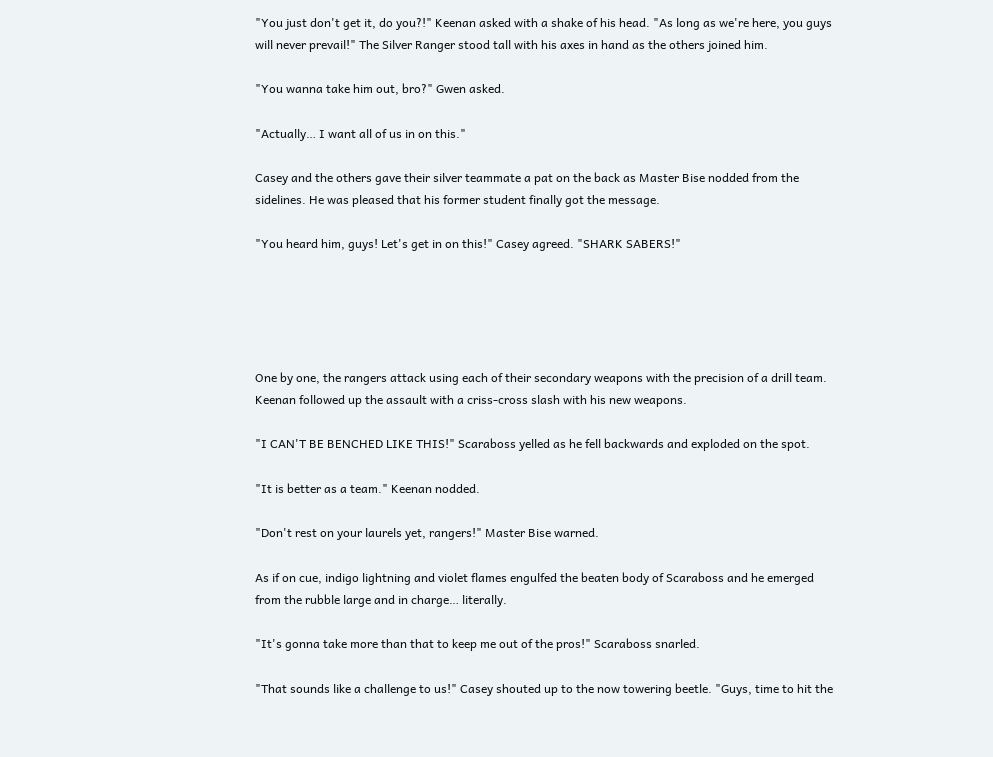"You just don't get it, do you?!" Keenan asked with a shake of his head. "As long as we're here, you guys will never prevail!" The Silver Ranger stood tall with his axes in hand as the others joined him.

"You wanna take him out, bro?" Gwen asked.

"Actually… I want all of us in on this."

Casey and the others gave their silver teammate a pat on the back as Master Bise nodded from the sidelines. He was pleased that his former student finally got the message.

"You heard him, guys! Let's get in on this!" Casey agreed. "SHARK SABERS!"





One by one, the rangers attack using each of their secondary weapons with the precision of a drill team. Keenan followed up the assault with a criss-cross slash with his new weapons.

"I CAN'T BE BENCHED LIKE THIS!" Scaraboss yelled as he fell backwards and exploded on the spot.

"It is better as a team." Keenan nodded.

"Don't rest on your laurels yet, rangers!" Master Bise warned.

As if on cue, indigo lightning and violet flames engulfed the beaten body of Scaraboss and he emerged from the rubble large and in charge… literally.

"It's gonna take more than that to keep me out of the pros!" Scaraboss snarled.

"That sounds like a challenge to us!" Casey shouted up to the now towering beetle. "Guys, time to hit the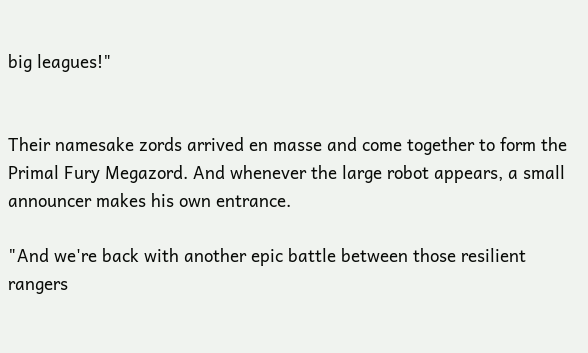big leagues!"


Their namesake zords arrived en masse and come together to form the Primal Fury Megazord. And whenever the large robot appears, a small announcer makes his own entrance.

"And we're back with another epic battle between those resilient rangers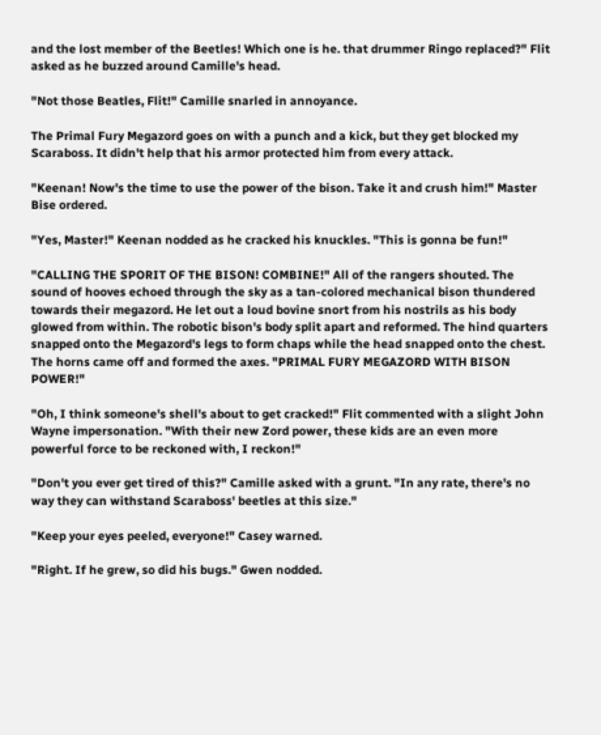and the lost member of the Beetles! Which one is he. that drummer Ringo replaced?" Flit asked as he buzzed around Camille's head.

"Not those Beatles, Flit!" Camille snarled in annoyance.

The Primal Fury Megazord goes on with a punch and a kick, but they get blocked my Scaraboss. It didn't help that his armor protected him from every attack.

"Keenan! Now's the time to use the power of the bison. Take it and crush him!" Master Bise ordered.

"Yes, Master!" Keenan nodded as he cracked his knuckles. "This is gonna be fun!"

"CALLING THE SPORIT OF THE BISON! COMBINE!" All of the rangers shouted. The sound of hooves echoed through the sky as a tan-colored mechanical bison thundered towards their megazord. He let out a loud bovine snort from his nostrils as his body glowed from within. The robotic bison's body split apart and reformed. The hind quarters snapped onto the Megazord's legs to form chaps while the head snapped onto the chest. The horns came off and formed the axes. "PRIMAL FURY MEGAZORD WITH BISON POWER!"

"Oh, I think someone's shell's about to get cracked!" Flit commented with a slight John Wayne impersonation. "With their new Zord power, these kids are an even more powerful force to be reckoned with, I reckon!"

"Don't you ever get tired of this?" Camille asked with a grunt. "In any rate, there's no way they can withstand Scaraboss' beetles at this size."

"Keep your eyes peeled, everyone!" Casey warned.

"Right. If he grew, so did his bugs." Gwen nodded.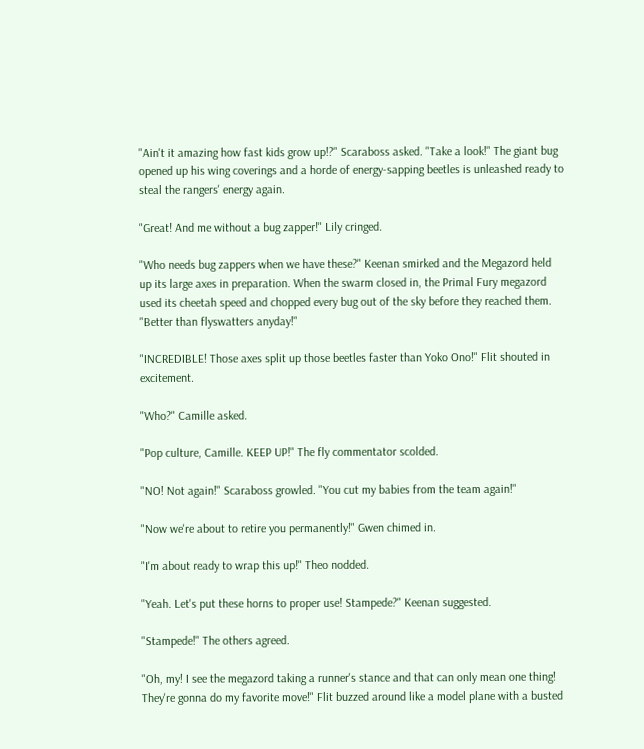"Ain't it amazing how fast kids grow up!?" Scaraboss asked. "Take a look!" The giant bug opened up his wing coverings and a horde of energy-sapping beetles is unleashed ready to steal the rangers' energy again.

"Great! And me without a bug zapper!" Lily cringed.

"Who needs bug zappers when we have these?" Keenan smirked and the Megazord held up its large axes in preparation. When the swarm closed in, the Primal Fury megazord used its cheetah speed and chopped every bug out of the sky before they reached them. "Better than flyswatters anyday!"

"INCREDIBLE! Those axes split up those beetles faster than Yoko Ono!" Flit shouted in excitement.

"Who?" Camille asked.

"Pop culture, Camille. KEEP UP!" The fly commentator scolded.

"NO! Not again!" Scaraboss growled. "You cut my babies from the team again!"

"Now we're about to retire you permanently!" Gwen chimed in.

"I'm about ready to wrap this up!" Theo nodded.

"Yeah. Let's put these horns to proper use! Stampede?" Keenan suggested.

"Stampede!" The others agreed.

"Oh, my! I see the megazord taking a runner's stance and that can only mean one thing! They're gonna do my favorite move!" Flit buzzed around like a model plane with a busted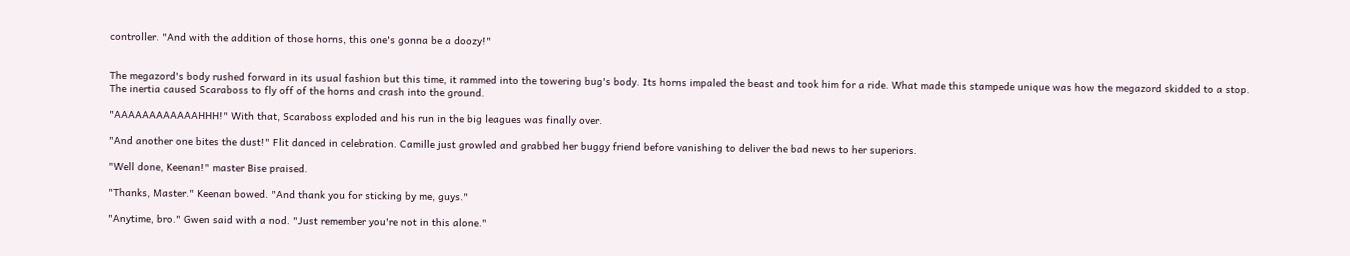controller. "And with the addition of those horns, this one's gonna be a doozy!"


The megazord's body rushed forward in its usual fashion but this time, it rammed into the towering bug's body. Its horns impaled the beast and took him for a ride. What made this stampede unique was how the megazord skidded to a stop. The inertia caused Scaraboss to fly off of the horns and crash into the ground.

"AAAAAAAAAAAAHHH!" With that, Scaraboss exploded and his run in the big leagues was finally over.

"And another one bites the dust!" Flit danced in celebration. Camille just growled and grabbed her buggy friend before vanishing to deliver the bad news to her superiors.

"Well done, Keenan!" master Bise praised.

"Thanks, Master." Keenan bowed. "And thank you for sticking by me, guys."

"Anytime, bro." Gwen said with a nod. "Just remember you're not in this alone."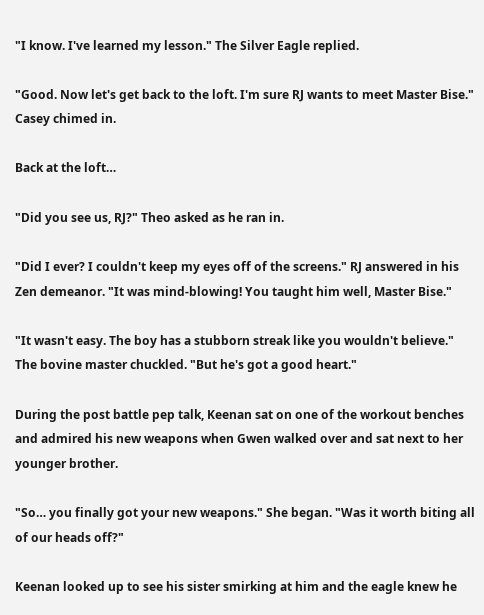"I know. I've learned my lesson." The Silver Eagle replied.

"Good. Now let's get back to the loft. I'm sure RJ wants to meet Master Bise." Casey chimed in.

Back at the loft…

"Did you see us, RJ?" Theo asked as he ran in.

"Did I ever? I couldn't keep my eyes off of the screens." RJ answered in his Zen demeanor. "It was mind-blowing! You taught him well, Master Bise."

"It wasn't easy. The boy has a stubborn streak like you wouldn't believe." The bovine master chuckled. "But he's got a good heart."

During the post battle pep talk, Keenan sat on one of the workout benches and admired his new weapons when Gwen walked over and sat next to her younger brother.

"So… you finally got your new weapons." She began. "Was it worth biting all of our heads off?"

Keenan looked up to see his sister smirking at him and the eagle knew he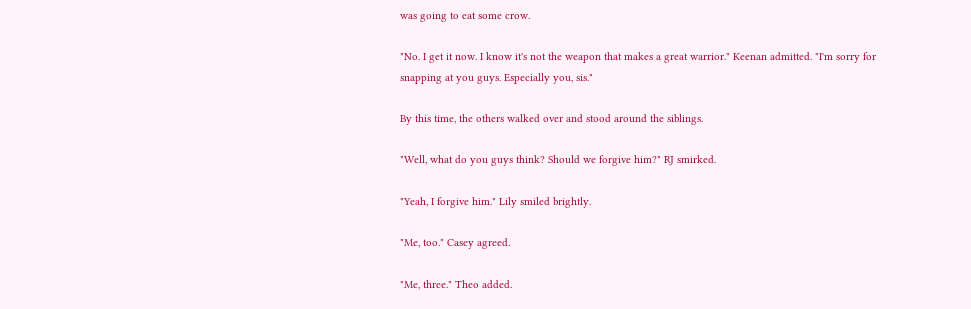was going to eat some crow.

"No. I get it now. I know it's not the weapon that makes a great warrior." Keenan admitted. "I'm sorry for snapping at you guys. Especially you, sis."

By this time, the others walked over and stood around the siblings.

"Well, what do you guys think? Should we forgive him?" RJ smirked.

"Yeah, I forgive him." Lily smiled brightly.

"Me, too." Casey agreed.

"Me, three." Theo added.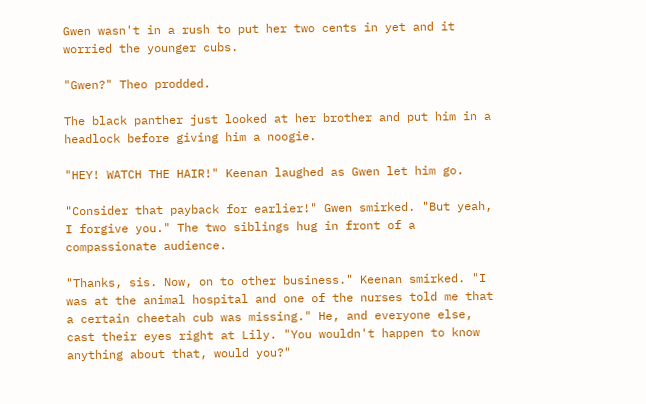Gwen wasn't in a rush to put her two cents in yet and it worried the younger cubs.

"Gwen?" Theo prodded.

The black panther just looked at her brother and put him in a headlock before giving him a noogie.

"HEY! WATCH THE HAIR!" Keenan laughed as Gwen let him go.

"Consider that payback for earlier!" Gwen smirked. "But yeah, I forgive you." The two siblings hug in front of a compassionate audience.

"Thanks, sis. Now, on to other business." Keenan smirked. "I was at the animal hospital and one of the nurses told me that a certain cheetah cub was missing." He, and everyone else, cast their eyes right at Lily. "You wouldn't happen to know anything about that, would you?"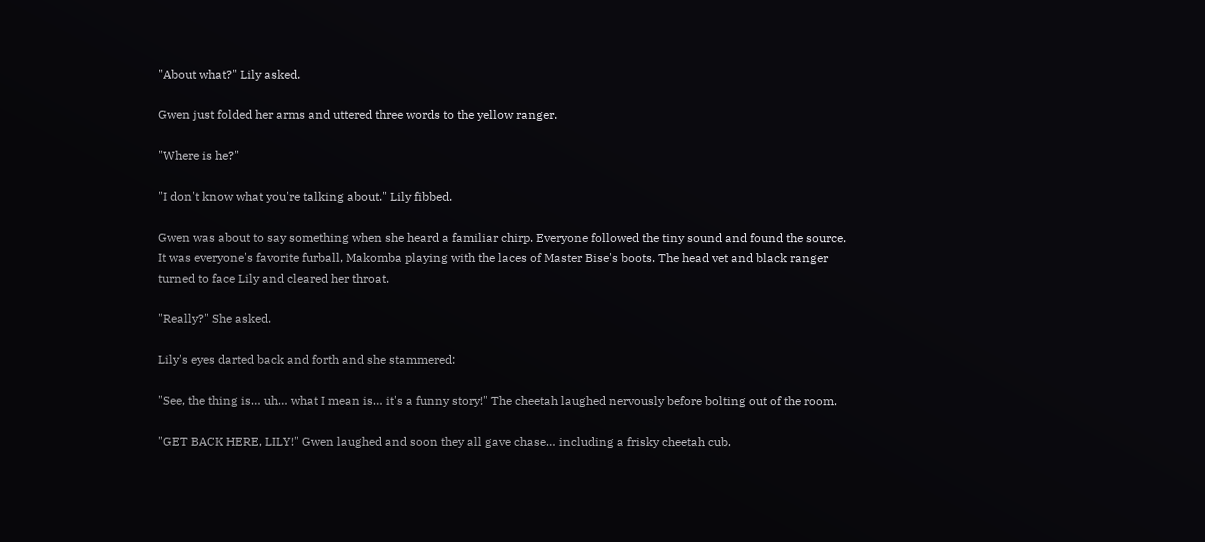"About what?" Lily asked.

Gwen just folded her arms and uttered three words to the yellow ranger.

"Where is he?"

"I don't know what you're talking about." Lily fibbed.

Gwen was about to say something when she heard a familiar chirp. Everyone followed the tiny sound and found the source. It was everyone's favorite furball, Makomba playing with the laces of Master Bise's boots. The head vet and black ranger turned to face Lily and cleared her throat.

"Really?" She asked.

Lily's eyes darted back and forth and she stammered:

"See, the thing is… uh… what I mean is… it's a funny story!" The cheetah laughed nervously before bolting out of the room.

"GET BACK HERE, LILY!" Gwen laughed and soon they all gave chase… including a frisky cheetah cub.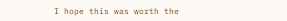I hope this was worth the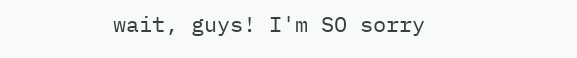wait, guys! I'm SO sorry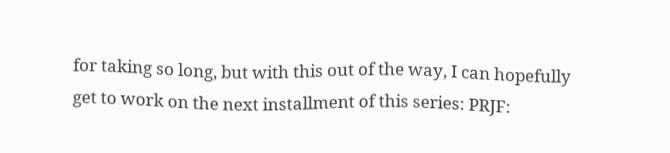for taking so long, but with this out of the way, I can hopefully get to work on the next installment of this series: PRJF: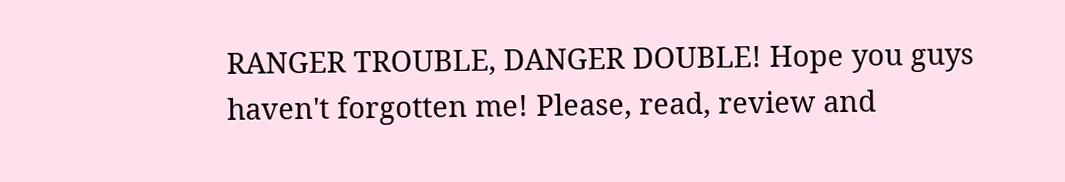RANGER TROUBLE, DANGER DOUBLE! Hope you guys haven't forgotten me! Please, read, review and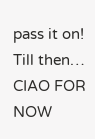pass it on! Till then… CIAO FOR NOW